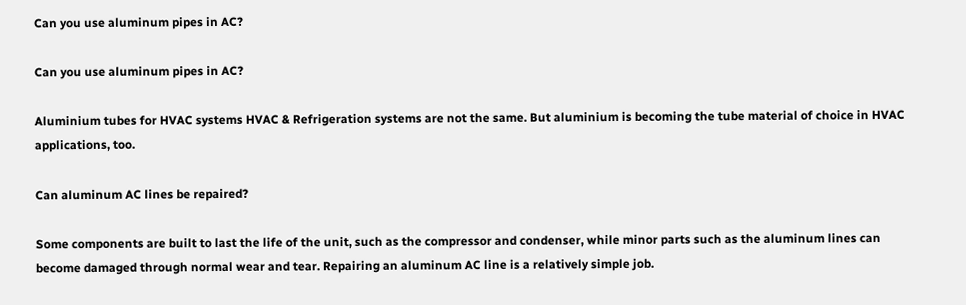Can you use aluminum pipes in AC?

Can you use aluminum pipes in AC?

Aluminium tubes for HVAC systems HVAC & Refrigeration systems are not the same. But aluminium is becoming the tube material of choice in HVAC applications, too.

Can aluminum AC lines be repaired?

Some components are built to last the life of the unit, such as the compressor and condenser, while minor parts such as the aluminum lines can become damaged through normal wear and tear. Repairing an aluminum AC line is a relatively simple job.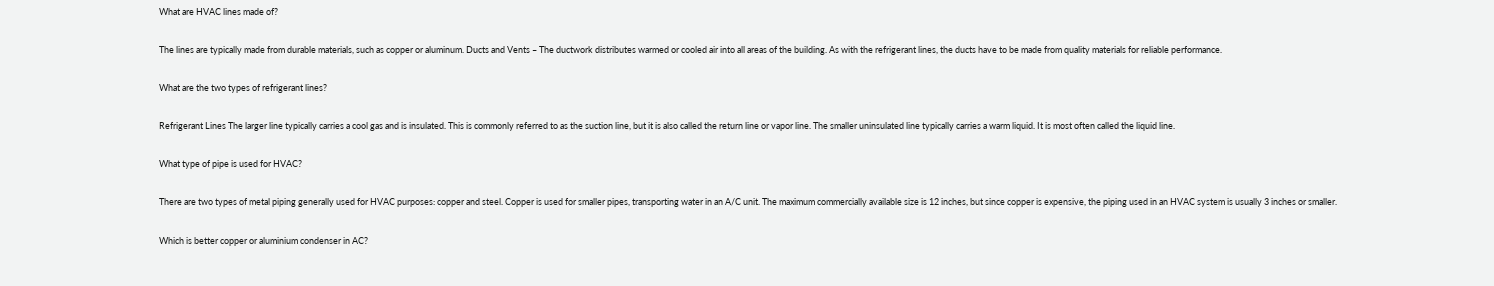What are HVAC lines made of?

The lines are typically made from durable materials, such as copper or aluminum. Ducts and Vents – The ductwork distributes warmed or cooled air into all areas of the building. As with the refrigerant lines, the ducts have to be made from quality materials for reliable performance.

What are the two types of refrigerant lines?

Refrigerant Lines The larger line typically carries a cool gas and is insulated. This is commonly referred to as the suction line, but it is also called the return line or vapor line. The smaller uninsulated line typically carries a warm liquid. It is most often called the liquid line.

What type of pipe is used for HVAC?

There are two types of metal piping generally used for HVAC purposes: copper and steel. Copper is used for smaller pipes, transporting water in an A/C unit. The maximum commercially available size is 12 inches, but since copper is expensive, the piping used in an HVAC system is usually 3 inches or smaller.

Which is better copper or aluminium condenser in AC?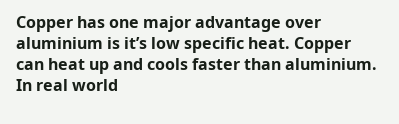Copper has one major advantage over aluminium is it’s low specific heat. Copper can heat up and cools faster than aluminium. In real world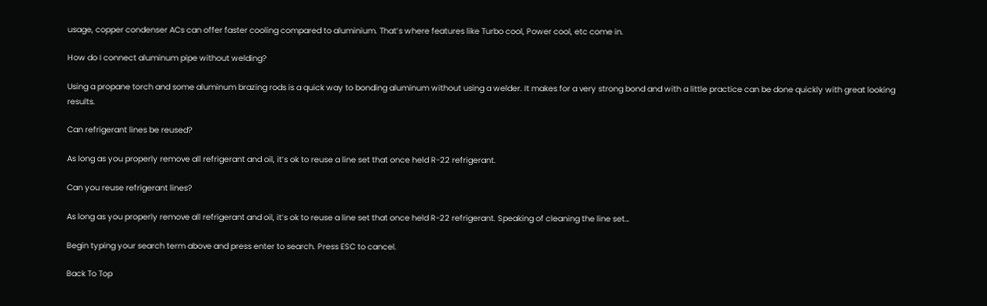usage, copper condenser ACs can offer faster cooling compared to aluminium. That’s where features like Turbo cool, Power cool, etc come in.

How do I connect aluminum pipe without welding?

Using a propane torch and some aluminum brazing rods is a quick way to bonding aluminum without using a welder. It makes for a very strong bond and with a little practice can be done quickly with great looking results.

Can refrigerant lines be reused?

As long as you properly remove all refrigerant and oil, it’s ok to reuse a line set that once held R-22 refrigerant.

Can you reuse refrigerant lines?

As long as you properly remove all refrigerant and oil, it’s ok to reuse a line set that once held R-22 refrigerant. Speaking of cleaning the line set…

Begin typing your search term above and press enter to search. Press ESC to cancel.

Back To Top